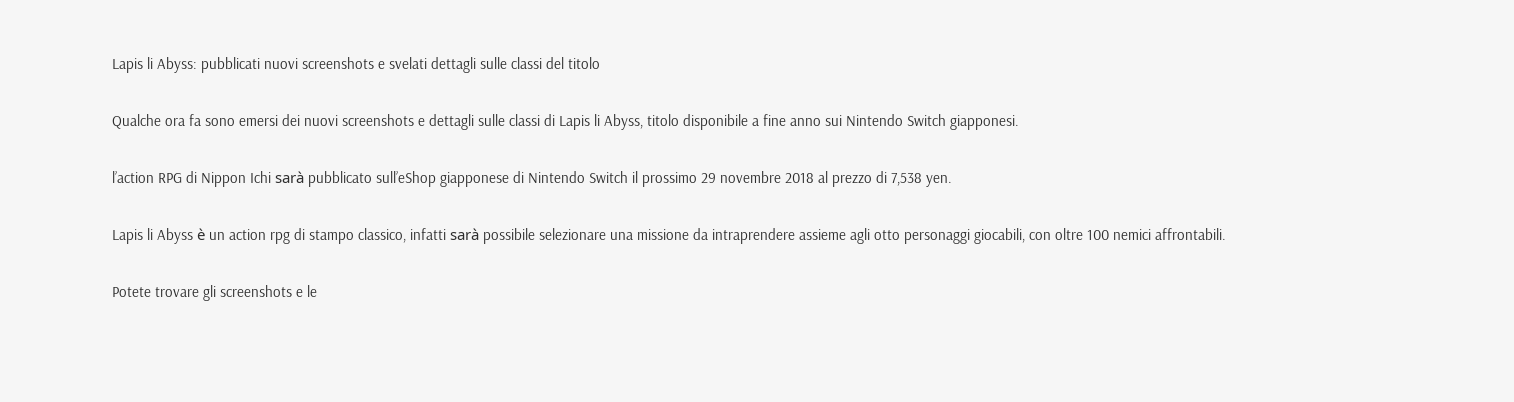Lapis li Abyss: pubblicati nuovi screenshots e svelati dettagli sulle classi del titolo

Qualche ora fa sono emersi dei nuovi screenshots e dettagli sulle classi di Lapis li Abyss, titolo disponibile a fine anno sui Nintendo Switch giapponesi.

l’action RPG di Nippon Ichi sarà pubblicato sull’eShop giapponese di Nintendo Switch il prossimo 29 novembre 2018 al prezzo di 7,538 yen.

Lapis li Abyss è un action rpg di stampo classico, infatti sarà possibile selezionare una missione da intraprendere assieme agli otto personaggi giocabili, con oltre 100 nemici affrontabili.

Potete trovare gli screenshots e le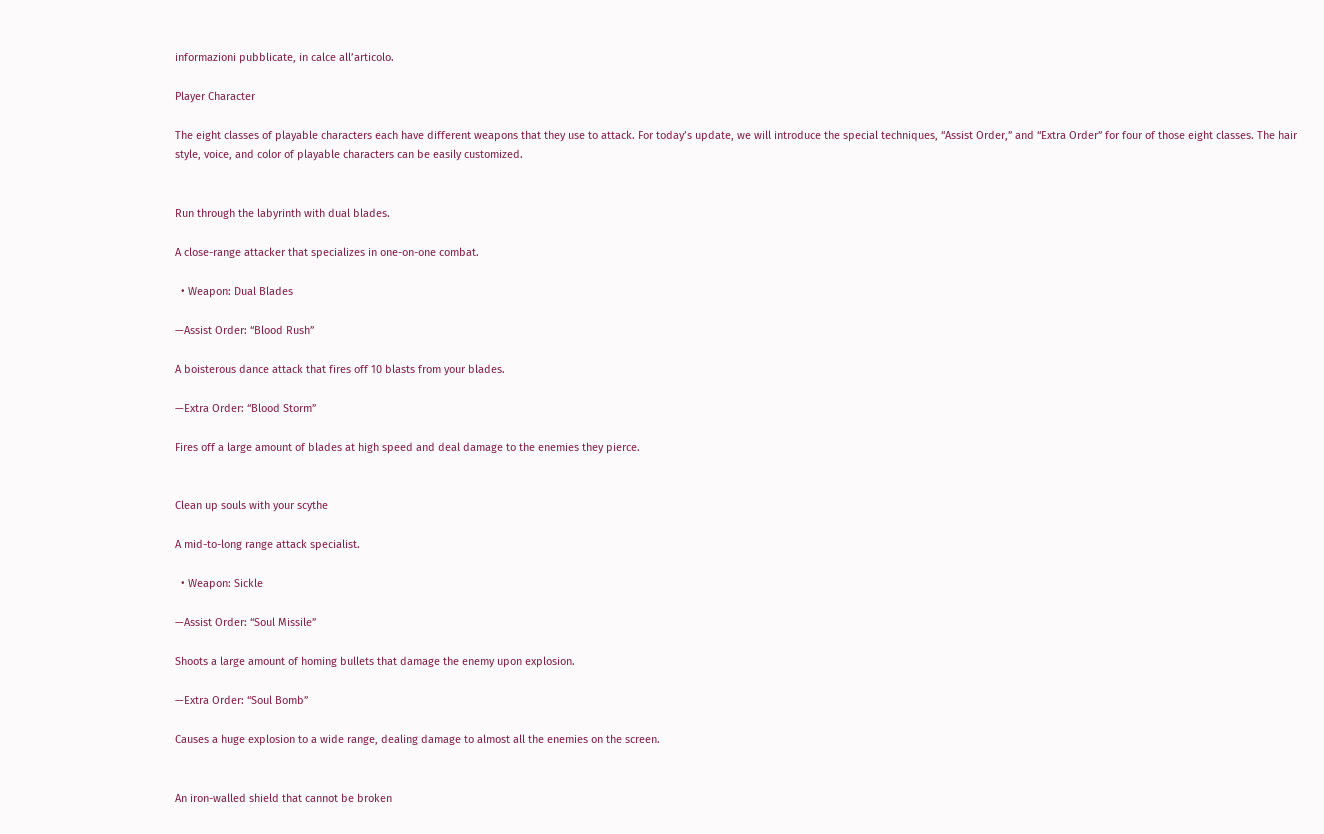informazioni pubblicate, in calce all’articolo.

Player Character

The eight classes of playable characters each have different weapons that they use to attack. For today’s update, we will introduce the special techniques, “Assist Order,” and “Extra Order” for four of those eight classes. The hair style, voice, and color of playable characters can be easily customized.


Run through the labyrinth with dual blades.

A close-range attacker that specializes in one-on-one combat.

  • Weapon: Dual Blades

—Assist Order: “Blood Rush”

A boisterous dance attack that fires off 10 blasts from your blades.

—Extra Order: “Blood Storm”

Fires off a large amount of blades at high speed and deal damage to the enemies they pierce.


Clean up souls with your scythe

A mid-to-long range attack specialist.

  • Weapon: Sickle

—Assist Order: “Soul Missile”

Shoots a large amount of homing bullets that damage the enemy upon explosion.

—Extra Order: “Soul Bomb”

Causes a huge explosion to a wide range, dealing damage to almost all the enemies on the screen.


An iron-walled shield that cannot be broken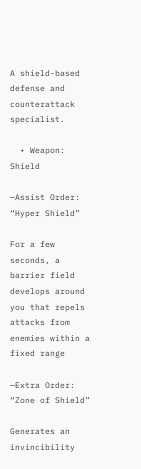A shield-based defense and counterattack specialist.

  • Weapon: Shield

—Assist Order: “Hyper Shield”

For a few seconds, a barrier field develops around you that repels attacks from enemies within a fixed range

—Extra Order: “Zone of Shield”

Generates an invincibility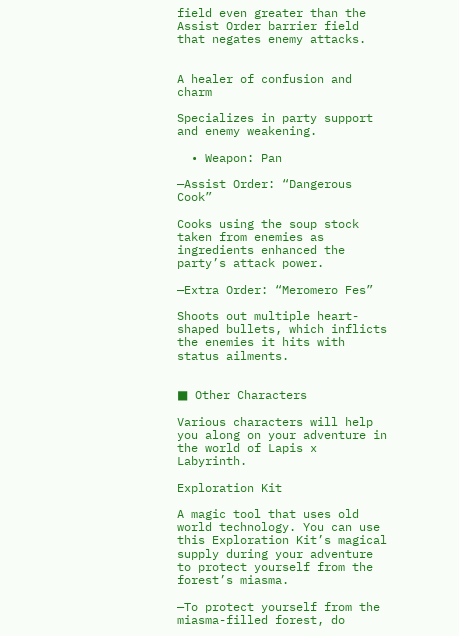field even greater than the Assist Order barrier field that negates enemy attacks.


A healer of confusion and charm

Specializes in party support and enemy weakening.

  • Weapon: Pan

—Assist Order: “Dangerous Cook”

Cooks using the soup stock taken from enemies as ingredients enhanced the party’s attack power.

—Extra Order: “Meromero Fes”

Shoots out multiple heart-shaped bullets, which inflicts the enemies it hits with status ailments.


■ Other Characters

Various characters will help you along on your adventure in the world of Lapis x Labyrinth.

Exploration Kit

A magic tool that uses old world technology. You can use this Exploration Kit’s magical supply during your adventure to protect yourself from the forest’s miasma.

—To protect yourself from the miasma-filled forest, do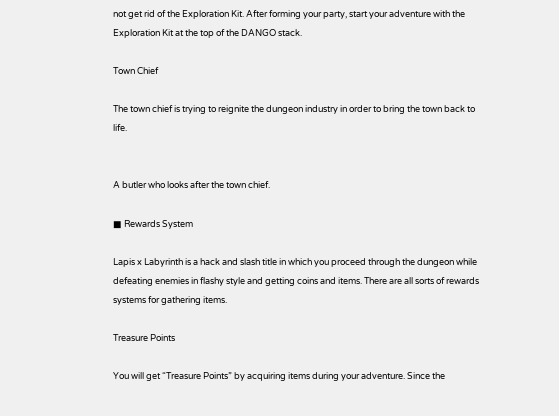not get rid of the Exploration Kit. After forming your party, start your adventure with the Exploration Kit at the top of the DANGO stack.

Town Chief

The town chief is trying to reignite the dungeon industry in order to bring the town back to life.


A butler who looks after the town chief.

■ Rewards System

Lapis x Labyrinth is a hack and slash title in which you proceed through the dungeon while defeating enemies in flashy style and getting coins and items. There are all sorts of rewards systems for gathering items.

Treasure Points

You will get “Treasure Points” by acquiring items during your adventure. Since the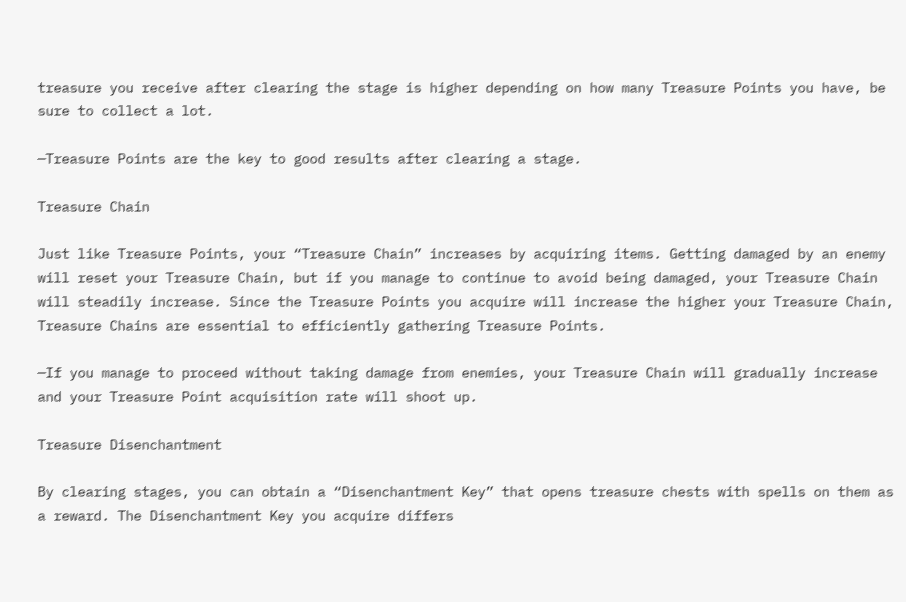treasure you receive after clearing the stage is higher depending on how many Treasure Points you have, be sure to collect a lot.

—Treasure Points are the key to good results after clearing a stage.

Treasure Chain

Just like Treasure Points, your “Treasure Chain” increases by acquiring items. Getting damaged by an enemy will reset your Treasure Chain, but if you manage to continue to avoid being damaged, your Treasure Chain will steadily increase. Since the Treasure Points you acquire will increase the higher your Treasure Chain, Treasure Chains are essential to efficiently gathering Treasure Points.

—If you manage to proceed without taking damage from enemies, your Treasure Chain will gradually increase and your Treasure Point acquisition rate will shoot up.

Treasure Disenchantment

By clearing stages, you can obtain a “Disenchantment Key” that opens treasure chests with spells on them as a reward. The Disenchantment Key you acquire differs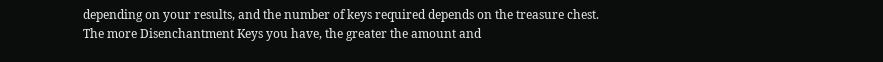depending on your results, and the number of keys required depends on the treasure chest. The more Disenchantment Keys you have, the greater the amount and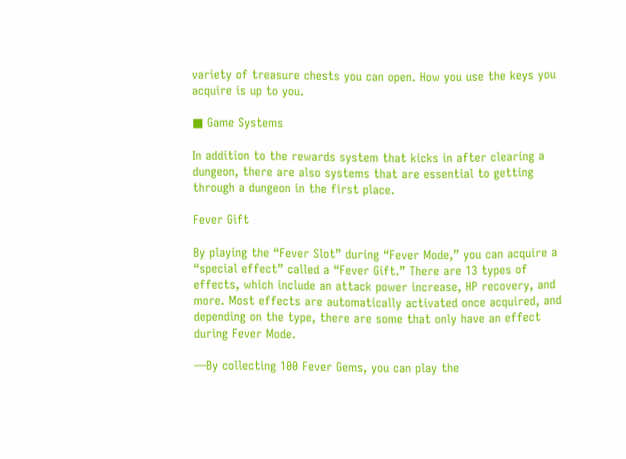variety of treasure chests you can open. How you use the keys you acquire is up to you.

■ Game Systems

In addition to the rewards system that kicks in after clearing a dungeon, there are also systems that are essential to getting through a dungeon in the first place.

Fever Gift

By playing the “Fever Slot” during “Fever Mode,” you can acquire a “special effect” called a “Fever Gift.” There are 13 types of effects, which include an attack power increase, HP recovery, and more. Most effects are automatically activated once acquired, and depending on the type, there are some that only have an effect during Fever Mode.

—By collecting 100 Fever Gems, you can play the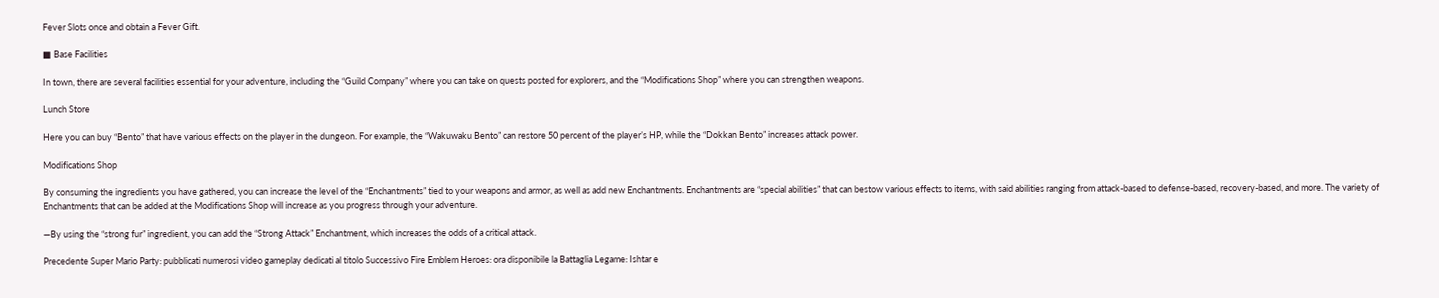Fever Slots once and obtain a Fever Gift.

■ Base Facilities

In town, there are several facilities essential for your adventure, including the “Guild Company” where you can take on quests posted for explorers, and the “Modifications Shop” where you can strengthen weapons.

Lunch Store

Here you can buy “Bento” that have various effects on the player in the dungeon. For example, the “Wakuwaku Bento” can restore 50 percent of the player’s HP, while the “Dokkan Bento” increases attack power.

Modifications Shop

By consuming the ingredients you have gathered, you can increase the level of the “Enchantments” tied to your weapons and armor, as well as add new Enchantments. Enchantments are “special abilities” that can bestow various effects to items, with said abilities ranging from attack-based to defense-based, recovery-based, and more. The variety of Enchantments that can be added at the Modifications Shop will increase as you progress through your adventure.

—By using the “strong fur” ingredient, you can add the “Strong Attack” Enchantment, which increases the odds of a critical attack.

Precedente Super Mario Party: pubblicati numerosi video gameplay dedicati al titolo Successivo Fire Emblem Heroes: ora disponibile la Battaglia Legame: Ishtar e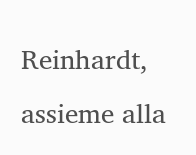Reinhardt, assieme alla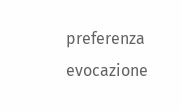preferenza evocazione